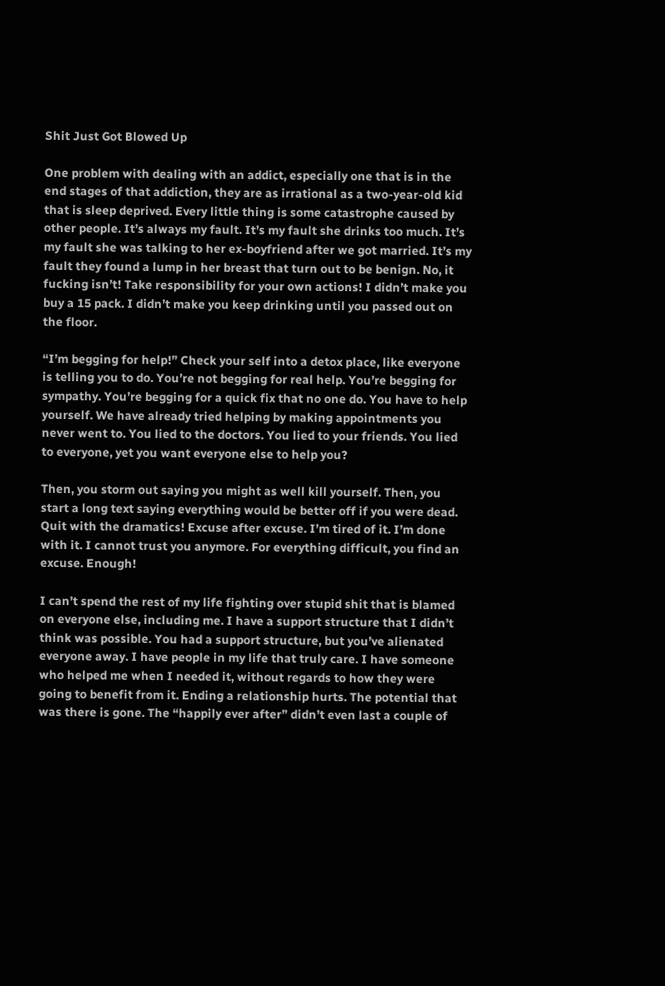Shit Just Got Blowed Up

One problem with dealing with an addict, especially one that is in the end stages of that addiction, they are as irrational as a two-year-old kid that is sleep deprived. Every little thing is some catastrophe caused by other people. It’s always my fault. It’s my fault she drinks too much. It’s my fault she was talking to her ex-boyfriend after we got married. It’s my fault they found a lump in her breast that turn out to be benign. No, it fucking isn’t! Take responsibility for your own actions! I didn’t make you buy a 15 pack. I didn’t make you keep drinking until you passed out on the floor.

“I’m begging for help!” Check your self into a detox place, like everyone is telling you to do. You’re not begging for real help. You’re begging for sympathy. You’re begging for a quick fix that no one do. You have to help yourself. We have already tried helping by making appointments you never went to. You lied to the doctors. You lied to your friends. You lied to everyone, yet you want everyone else to help you?

Then, you storm out saying you might as well kill yourself. Then, you start a long text saying everything would be better off if you were dead. Quit with the dramatics! Excuse after excuse. I’m tired of it. I’m done with it. I cannot trust you anymore. For everything difficult, you find an excuse. Enough!

I can’t spend the rest of my life fighting over stupid shit that is blamed on everyone else, including me. I have a support structure that I didn’t think was possible. You had a support structure, but you’ve alienated everyone away. I have people in my life that truly care. I have someone who helped me when I needed it, without regards to how they were going to benefit from it. Ending a relationship hurts. The potential that was there is gone. The “happily ever after” didn’t even last a couple of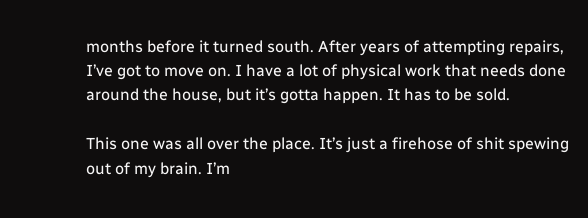months before it turned south. After years of attempting repairs, I’ve got to move on. I have a lot of physical work that needs done around the house, but it’s gotta happen. It has to be sold.

This one was all over the place. It’s just a firehose of shit spewing out of my brain. I’m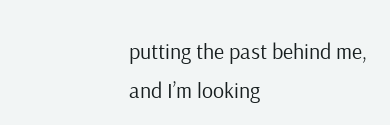putting the past behind me, and I’m looking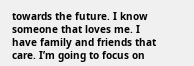towards the future. I know someone that loves me. I have family and friends that care. I’m going to focus on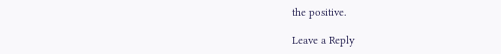the positive.

Leave a Reply